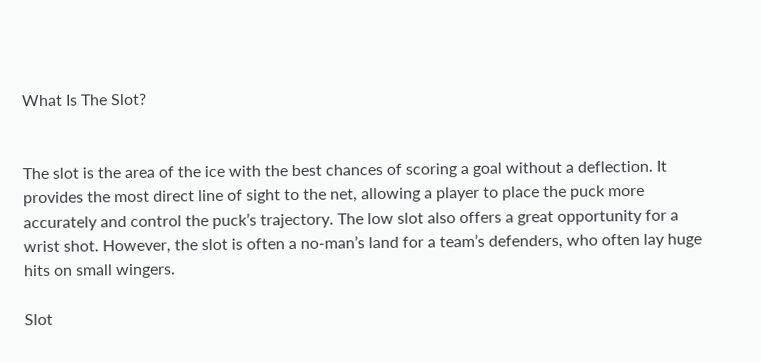What Is The Slot?


The slot is the area of the ice with the best chances of scoring a goal without a deflection. It provides the most direct line of sight to the net, allowing a player to place the puck more accurately and control the puck’s trajectory. The low slot also offers a great opportunity for a wrist shot. However, the slot is often a no-man’s land for a team’s defenders, who often lay huge hits on small wingers.

Slot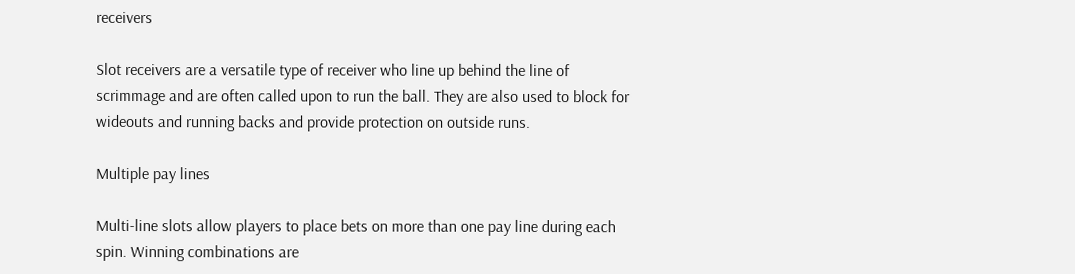receivers

Slot receivers are a versatile type of receiver who line up behind the line of scrimmage and are often called upon to run the ball. They are also used to block for wideouts and running backs and provide protection on outside runs.

Multiple pay lines

Multi-line slots allow players to place bets on more than one pay line during each spin. Winning combinations are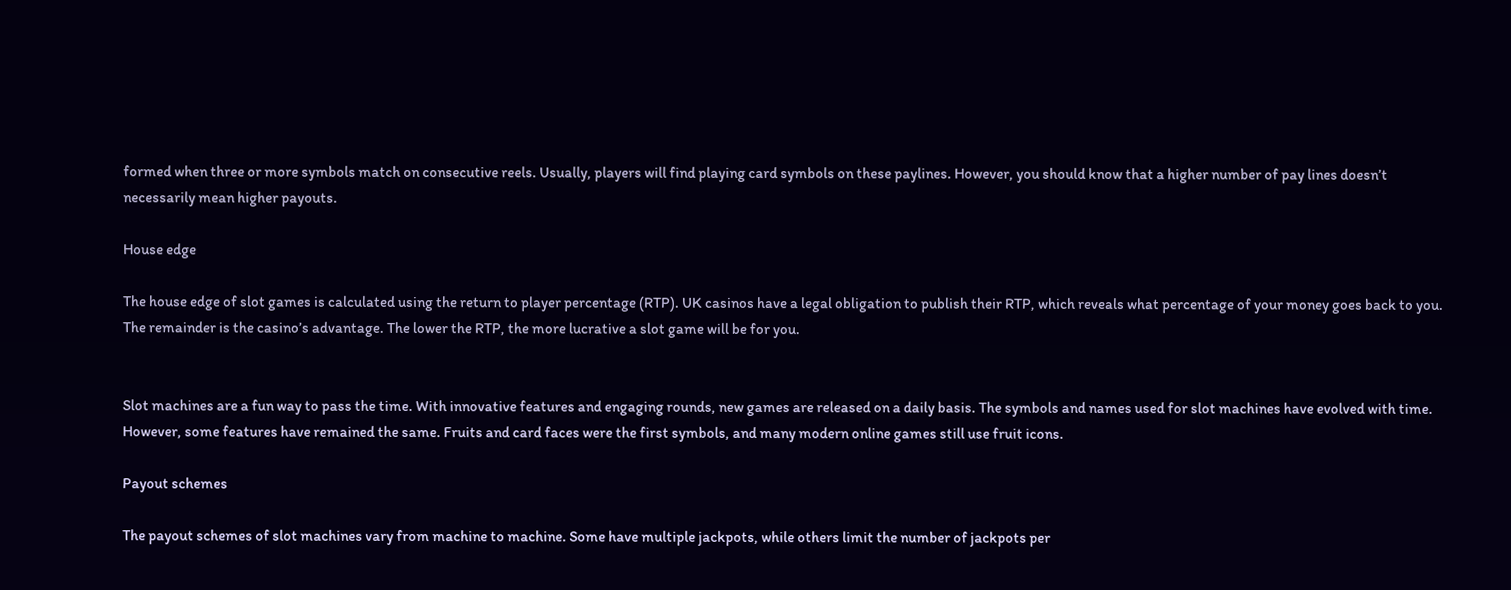formed when three or more symbols match on consecutive reels. Usually, players will find playing card symbols on these paylines. However, you should know that a higher number of pay lines doesn’t necessarily mean higher payouts.

House edge

The house edge of slot games is calculated using the return to player percentage (RTP). UK casinos have a legal obligation to publish their RTP, which reveals what percentage of your money goes back to you. The remainder is the casino’s advantage. The lower the RTP, the more lucrative a slot game will be for you.


Slot machines are a fun way to pass the time. With innovative features and engaging rounds, new games are released on a daily basis. The symbols and names used for slot machines have evolved with time. However, some features have remained the same. Fruits and card faces were the first symbols, and many modern online games still use fruit icons.

Payout schemes

The payout schemes of slot machines vary from machine to machine. Some have multiple jackpots, while others limit the number of jackpots per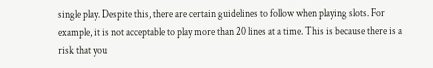single play. Despite this, there are certain guidelines to follow when playing slots. For example, it is not acceptable to play more than 20 lines at a time. This is because there is a risk that you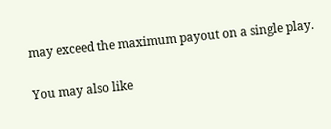may exceed the maximum payout on a single play.

You may also like